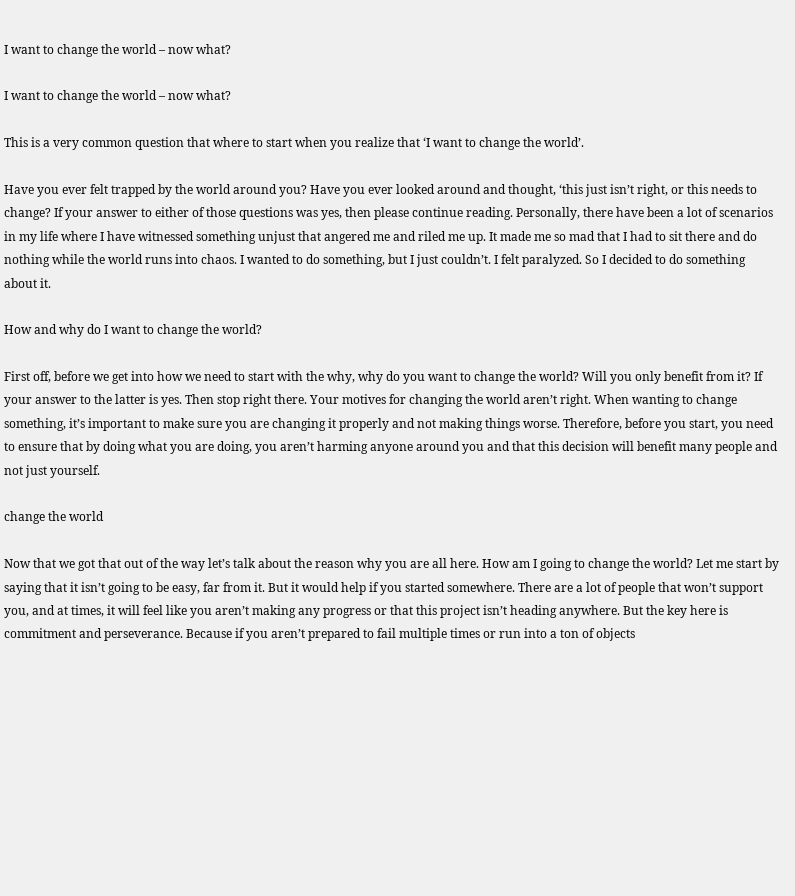I want to change the world – now what?

I want to change the world – now what?

This is a very common question that where to start when you realize that ‘I want to change the world’.

Have you ever felt trapped by the world around you? Have you ever looked around and thought, ‘this just isn’t right, or this needs to change? If your answer to either of those questions was yes, then please continue reading. Personally, there have been a lot of scenarios in my life where I have witnessed something unjust that angered me and riled me up. It made me so mad that I had to sit there and do nothing while the world runs into chaos. I wanted to do something, but I just couldn’t. I felt paralyzed. So I decided to do something about it.

How and why do I want to change the world?

First off, before we get into how we need to start with the why, why do you want to change the world? Will you only benefit from it? If your answer to the latter is yes. Then stop right there. Your motives for changing the world aren’t right. When wanting to change something, it’s important to make sure you are changing it properly and not making things worse. Therefore, before you start, you need to ensure that by doing what you are doing, you aren’t harming anyone around you and that this decision will benefit many people and not just yourself.

change the world

Now that we got that out of the way let’s talk about the reason why you are all here. How am I going to change the world? Let me start by saying that it isn’t going to be easy, far from it. But it would help if you started somewhere. There are a lot of people that won’t support you, and at times, it will feel like you aren’t making any progress or that this project isn’t heading anywhere. But the key here is commitment and perseverance. Because if you aren’t prepared to fail multiple times or run into a ton of objects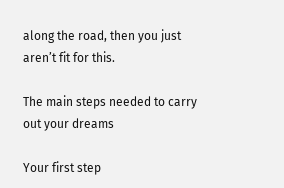along the road, then you just aren’t fit for this.

The main steps needed to carry out your dreams

Your first step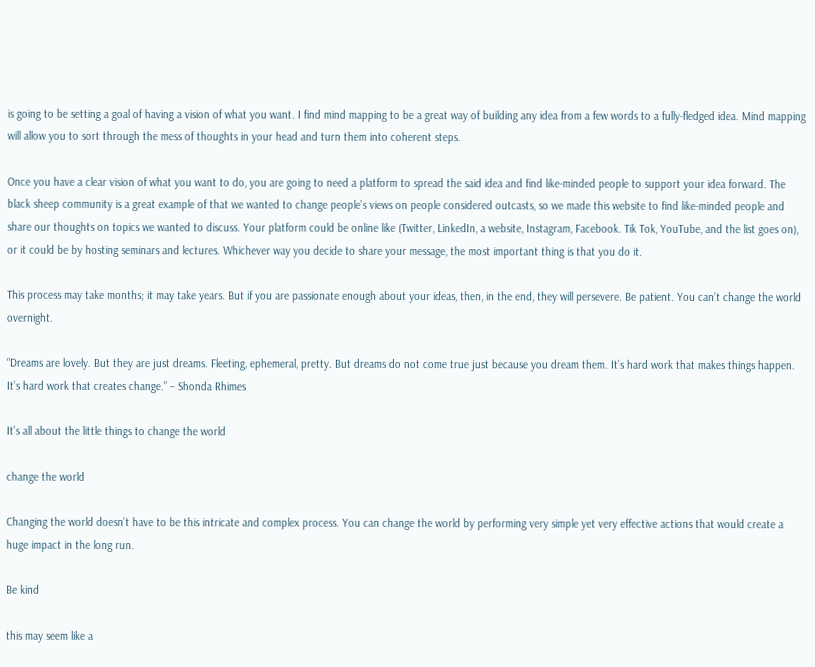is going to be setting a goal of having a vision of what you want. I find mind mapping to be a great way of building any idea from a few words to a fully-fledged idea. Mind mapping will allow you to sort through the mess of thoughts in your head and turn them into coherent steps.

Once you have a clear vision of what you want to do, you are going to need a platform to spread the said idea and find like-minded people to support your idea forward. The black sheep community is a great example of that we wanted to change people’s views on people considered outcasts, so we made this website to find like-minded people and share our thoughts on topics we wanted to discuss. Your platform could be online like (Twitter, LinkedIn, a website, Instagram, Facebook. Tik Tok, YouTube, and the list goes on), or it could be by hosting seminars and lectures. Whichever way you decide to share your message, the most important thing is that you do it.

This process may take months; it may take years. But if you are passionate enough about your ideas, then, in the end, they will persevere. Be patient. You can’t change the world overnight.

“Dreams are lovely. But they are just dreams. Fleeting, ephemeral, pretty. But dreams do not come true just because you dream them. It’s hard work that makes things happen. It’s hard work that creates change.” – Shonda Rhimes

It’s all about the little things to change the world

change the world

Changing the world doesn’t have to be this intricate and complex process. You can change the world by performing very simple yet very effective actions that would create a huge impact in the long run.

Be kind

this may seem like a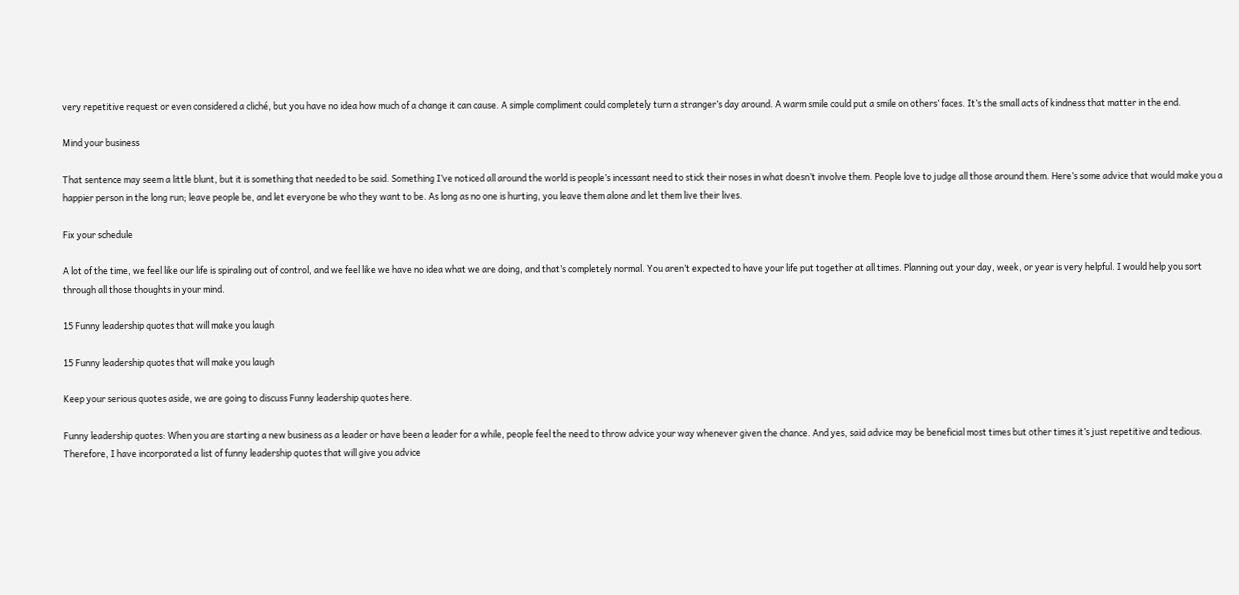very repetitive request or even considered a cliché, but you have no idea how much of a change it can cause. A simple compliment could completely turn a stranger’s day around. A warm smile could put a smile on others’ faces. It’s the small acts of kindness that matter in the end.

Mind your business

That sentence may seem a little blunt, but it is something that needed to be said. Something I’ve noticed all around the world is people’s incessant need to stick their noses in what doesn’t involve them. People love to judge all those around them. Here’s some advice that would make you a happier person in the long run; leave people be, and let everyone be who they want to be. As long as no one is hurting, you leave them alone and let them live their lives.

Fix your schedule

A lot of the time, we feel like our life is spiraling out of control, and we feel like we have no idea what we are doing, and that’s completely normal. You aren’t expected to have your life put together at all times. Planning out your day, week, or year is very helpful. I would help you sort through all those thoughts in your mind.

15 Funny leadership quotes that will make you laugh

15 Funny leadership quotes that will make you laugh

Keep your serious quotes aside, we are going to discuss Funny leadership quotes here.

Funny leadership quotes: When you are starting a new business as a leader or have been a leader for a while, people feel the need to throw advice your way whenever given the chance. And yes, said advice may be beneficial most times but other times it’s just repetitive and tedious. Therefore, I have incorporated a list of funny leadership quotes that will give you advice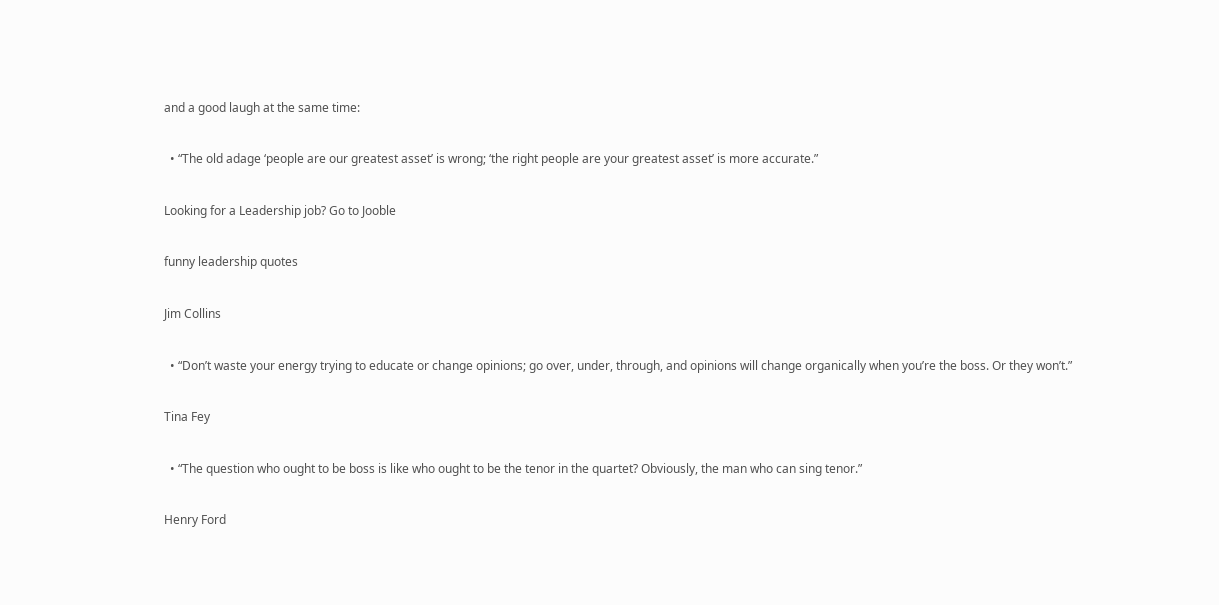and a good laugh at the same time:

  • “The old adage ‘people are our greatest asset’ is wrong; ‘the right people are your greatest asset’ is more accurate.”

Looking for a Leadership job? Go to Jooble

funny leadership quotes

Jim Collins

  • “Don’t waste your energy trying to educate or change opinions; go over, under, through, and opinions will change organically when you’re the boss. Or they won’t.”

Tina Fey

  • “The question who ought to be boss is like who ought to be the tenor in the quartet? Obviously, the man who can sing tenor.”

Henry Ford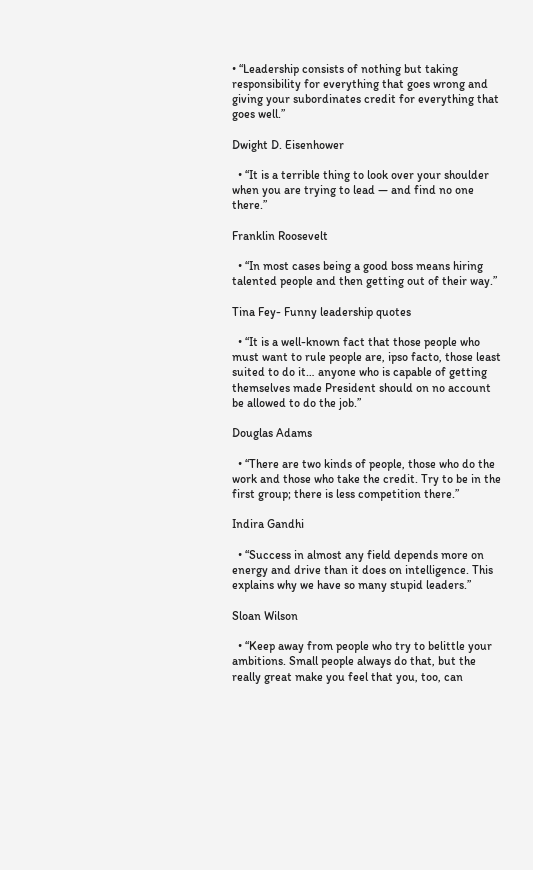• “Leadership consists of nothing but taking responsibility for everything that goes wrong and giving your subordinates credit for everything that goes well.”

Dwight D. Eisenhower

  • “It is a terrible thing to look over your shoulder when you are trying to lead — and find no one there.”

Franklin Roosevelt

  • “In most cases being a good boss means hiring talented people and then getting out of their way.”

Tina Fey- Funny leadership quotes

  • “It is a well-known fact that those people who must want to rule people are, ipso facto, those least suited to do it… anyone who is capable of getting themselves made President should on no account be allowed to do the job.”

Douglas Adams

  • “There are two kinds of people, those who do the work and those who take the credit. Try to be in the first group; there is less competition there.”

Indira Gandhi

  • “Success in almost any field depends more on energy and drive than it does on intelligence. This explains why we have so many stupid leaders.”

Sloan Wilson

  • “Keep away from people who try to belittle your ambitions. Small people always do that, but the really great make you feel that you, too, can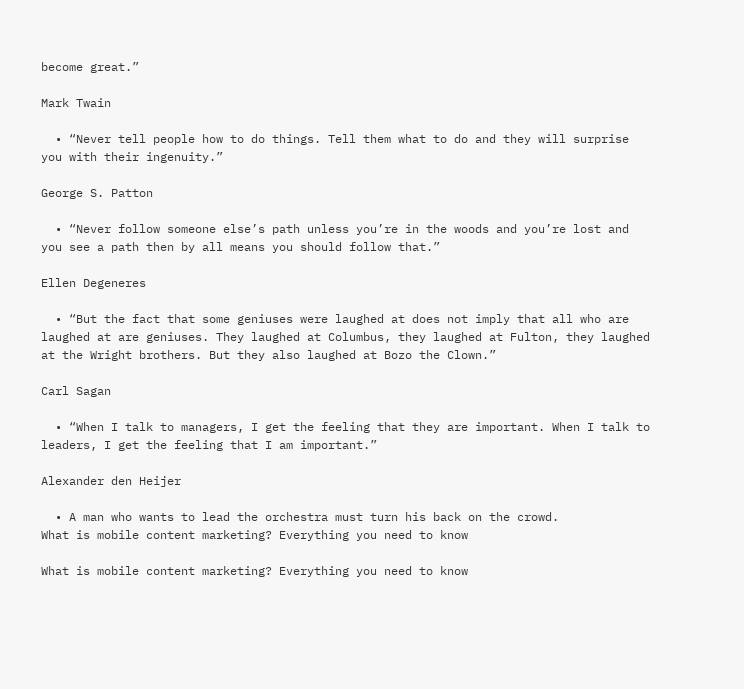become great.”

Mark Twain

  • “Never tell people how to do things. Tell them what to do and they will surprise you with their ingenuity.”

George S. Patton

  • “Never follow someone else’s path unless you’re in the woods and you’re lost and you see a path then by all means you should follow that.”

Ellen Degeneres

  • “But the fact that some geniuses were laughed at does not imply that all who are laughed at are geniuses. They laughed at Columbus, they laughed at Fulton, they laughed at the Wright brothers. But they also laughed at Bozo the Clown.”

Carl Sagan

  • “When I talk to managers, I get the feeling that they are important. When I talk to leaders, I get the feeling that I am important.”

Alexander den Heijer

  • A man who wants to lead the orchestra must turn his back on the crowd.
What is mobile content marketing? Everything you need to know

What is mobile content marketing? Everything you need to know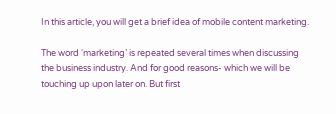In this article, you will get a brief idea of mobile content marketing.

The word ‘marketing’ is repeated several times when discussing the business industry. And for good reasons- which we will be touching up upon later on. But first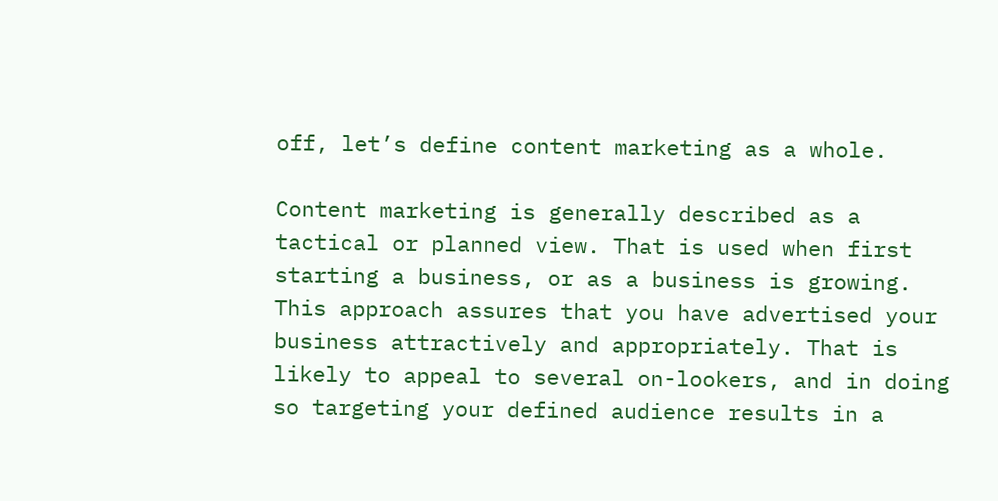off, let’s define content marketing as a whole.

Content marketing is generally described as a tactical or planned view. That is used when first starting a business, or as a business is growing. This approach assures that you have advertised your business attractively and appropriately. That is likely to appeal to several on-lookers, and in doing so targeting your defined audience results in a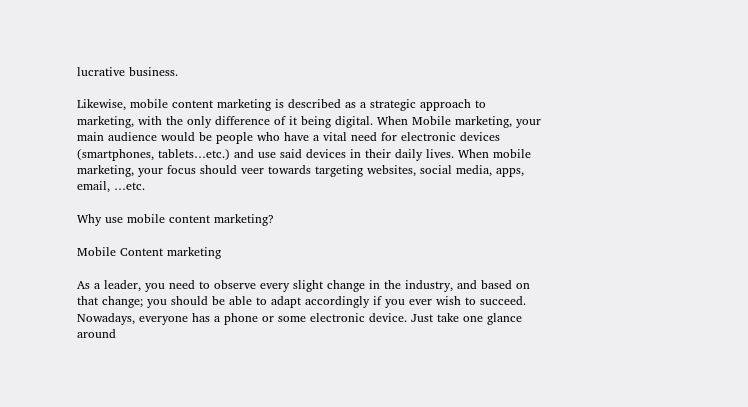lucrative business.

Likewise, mobile content marketing is described as a strategic approach to marketing, with the only difference of it being digital. When Mobile marketing, your main audience would be people who have a vital need for electronic devices (smartphones, tablets…etc.) and use said devices in their daily lives. When mobile marketing, your focus should veer towards targeting websites, social media, apps, email, …etc.

Why use mobile content marketing?

Mobile Content marketing

As a leader, you need to observe every slight change in the industry, and based on that change; you should be able to adapt accordingly if you ever wish to succeed. Nowadays, everyone has a phone or some electronic device. Just take one glance around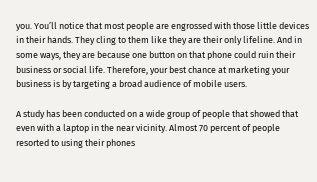you. You’ll notice that most people are engrossed with those little devices in their hands. They cling to them like they are their only lifeline. And in some ways, they are because one button on that phone could ruin their business or social life. Therefore, your best chance at marketing your business is by targeting a broad audience of mobile users.

A study has been conducted on a wide group of people that showed that even with a laptop in the near vicinity. Almost 70 percent of people resorted to using their phones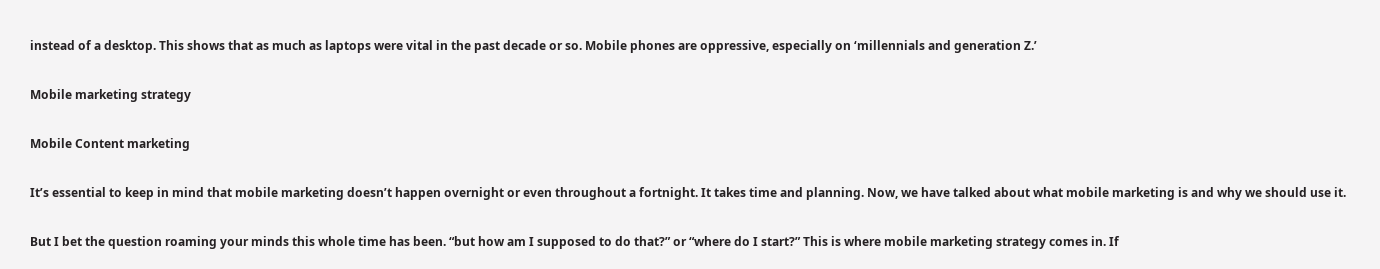instead of a desktop. This shows that as much as laptops were vital in the past decade or so. Mobile phones are oppressive, especially on ‘millennials and generation Z.’

Mobile marketing strategy

Mobile Content marketing

It’s essential to keep in mind that mobile marketing doesn’t happen overnight or even throughout a fortnight. It takes time and planning. Now, we have talked about what mobile marketing is and why we should use it.

But I bet the question roaming your minds this whole time has been. “but how am I supposed to do that?” or “where do I start?” This is where mobile marketing strategy comes in. If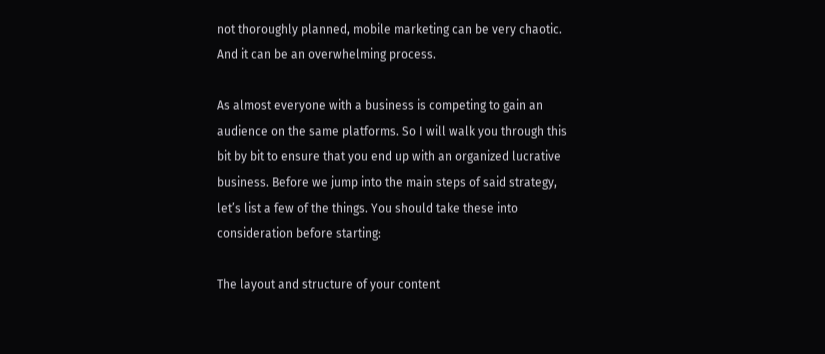not thoroughly planned, mobile marketing can be very chaotic. And it can be an overwhelming process.

As almost everyone with a business is competing to gain an audience on the same platforms. So I will walk you through this bit by bit to ensure that you end up with an organized lucrative business. Before we jump into the main steps of said strategy, let’s list a few of the things. You should take these into consideration before starting:

The layout and structure of your content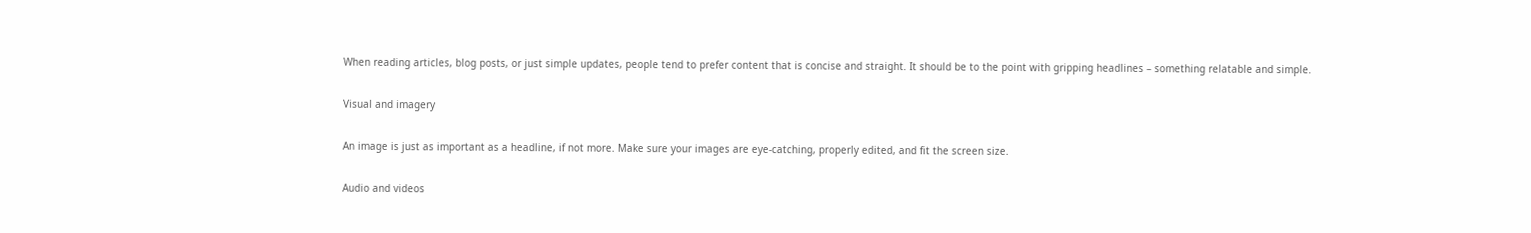When reading articles, blog posts, or just simple updates, people tend to prefer content that is concise and straight. It should be to the point with gripping headlines – something relatable and simple.

Visual and imagery

An image is just as important as a headline, if not more. Make sure your images are eye-catching, properly edited, and fit the screen size.

Audio and videos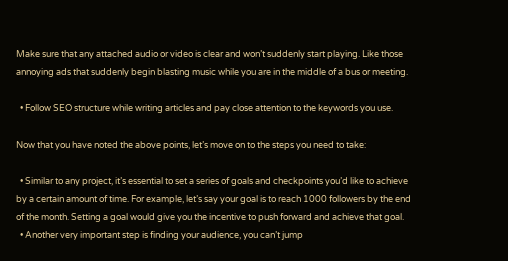Make sure that any attached audio or video is clear and won’t suddenly start playing. Like those annoying ads that suddenly begin blasting music while you are in the middle of a bus or meeting.

  • Follow SEO structure while writing articles and pay close attention to the keywords you use.

Now that you have noted the above points, let’s move on to the steps you need to take:

  • Similar to any project, it’s essential to set a series of goals and checkpoints you’d like to achieve by a certain amount of time. For example, let’s say your goal is to reach 1000 followers by the end of the month. Setting a goal would give you the incentive to push forward and achieve that goal.
  • Another very important step is finding your audience, you can’t jump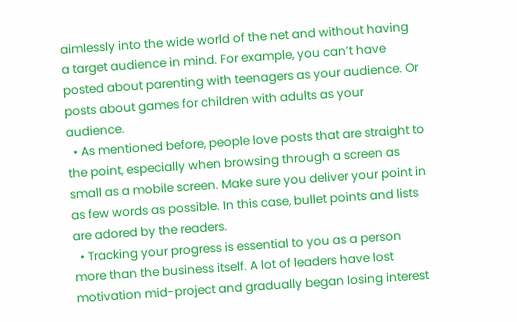aimlessly into the wide world of the net and without having a target audience in mind. For example, you can’t have posted about parenting with teenagers as your audience. Or posts about games for children with adults as your audience.
  • As mentioned before, people love posts that are straight to the point, especially when browsing through a screen as small as a mobile screen. Make sure you deliver your point in as few words as possible. In this case, bullet points and lists are adored by the readers.
  • Tracking your progress is essential to you as a person more than the business itself. A lot of leaders have lost motivation mid-project and gradually began losing interest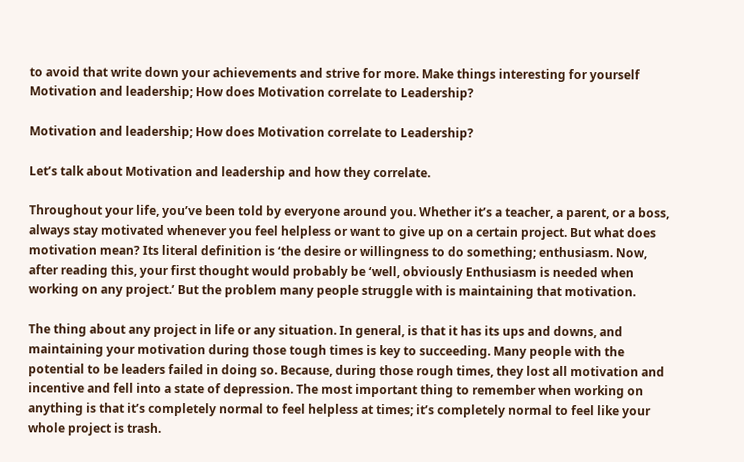to avoid that write down your achievements and strive for more. Make things interesting for yourself
Motivation and leadership; How does Motivation correlate to Leadership?

Motivation and leadership; How does Motivation correlate to Leadership?

Let’s talk about Motivation and leadership and how they correlate.

Throughout your life, you’ve been told by everyone around you. Whether it’s a teacher, a parent, or a boss, always stay motivated whenever you feel helpless or want to give up on a certain project. But what does motivation mean? Its literal definition is ‘the desire or willingness to do something; enthusiasm. Now, after reading this, your first thought would probably be ‘well, obviously Enthusiasm is needed when working on any project.’ But the problem many people struggle with is maintaining that motivation.

The thing about any project in life or any situation. In general, is that it has its ups and downs, and maintaining your motivation during those tough times is key to succeeding. Many people with the potential to be leaders failed in doing so. Because, during those rough times, they lost all motivation and incentive and fell into a state of depression. The most important thing to remember when working on anything is that it’s completely normal to feel helpless at times; it’s completely normal to feel like your whole project is trash.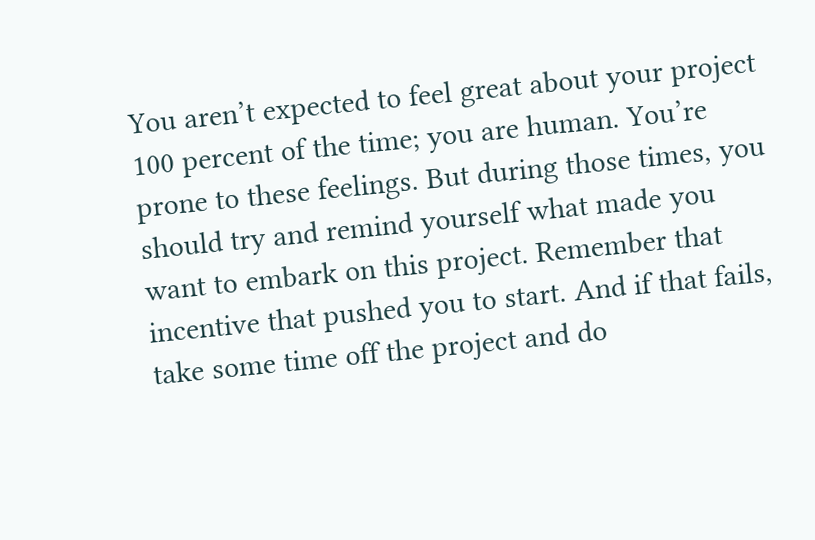You aren’t expected to feel great about your project 100 percent of the time; you are human. You’re prone to these feelings. But during those times, you should try and remind yourself what made you want to embark on this project. Remember that incentive that pushed you to start. And if that fails, take some time off the project and do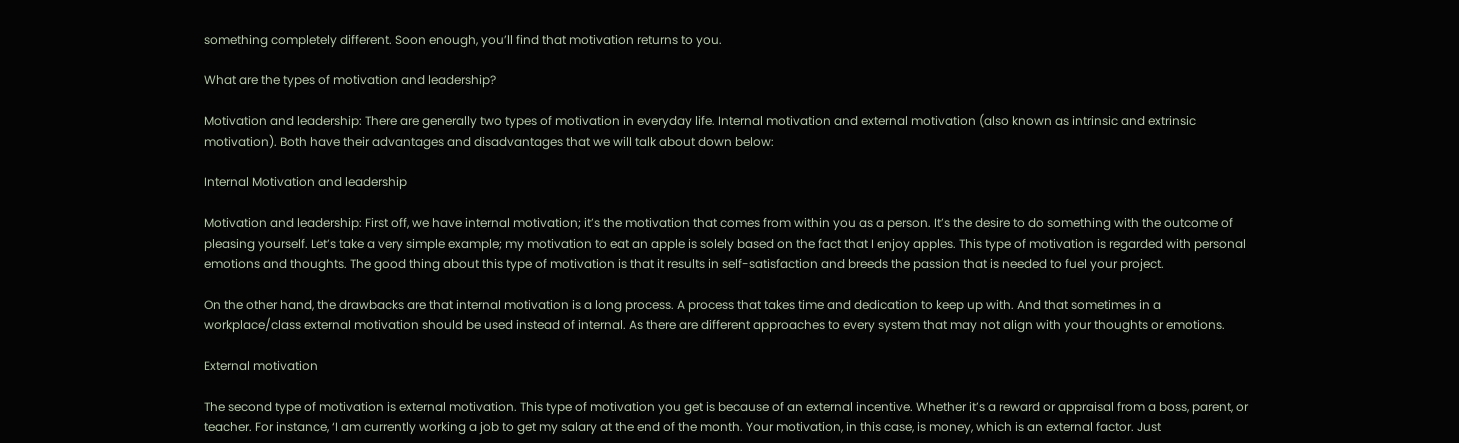something completely different. Soon enough, you’ll find that motivation returns to you.

What are the types of motivation and leadership?

Motivation and leadership: There are generally two types of motivation in everyday life. Internal motivation and external motivation (also known as intrinsic and extrinsic motivation). Both have their advantages and disadvantages that we will talk about down below:

Internal Motivation and leadership

Motivation and leadership: First off, we have internal motivation; it’s the motivation that comes from within you as a person. It’s the desire to do something with the outcome of pleasing yourself. Let’s take a very simple example; my motivation to eat an apple is solely based on the fact that I enjoy apples. This type of motivation is regarded with personal emotions and thoughts. The good thing about this type of motivation is that it results in self-satisfaction and breeds the passion that is needed to fuel your project.

On the other hand, the drawbacks are that internal motivation is a long process. A process that takes time and dedication to keep up with. And that sometimes in a workplace/class external motivation should be used instead of internal. As there are different approaches to every system that may not align with your thoughts or emotions.

External motivation

The second type of motivation is external motivation. This type of motivation you get is because of an external incentive. Whether it’s a reward or appraisal from a boss, parent, or teacher. For instance, ‘I am currently working a job to get my salary at the end of the month. Your motivation, in this case, is money, which is an external factor. Just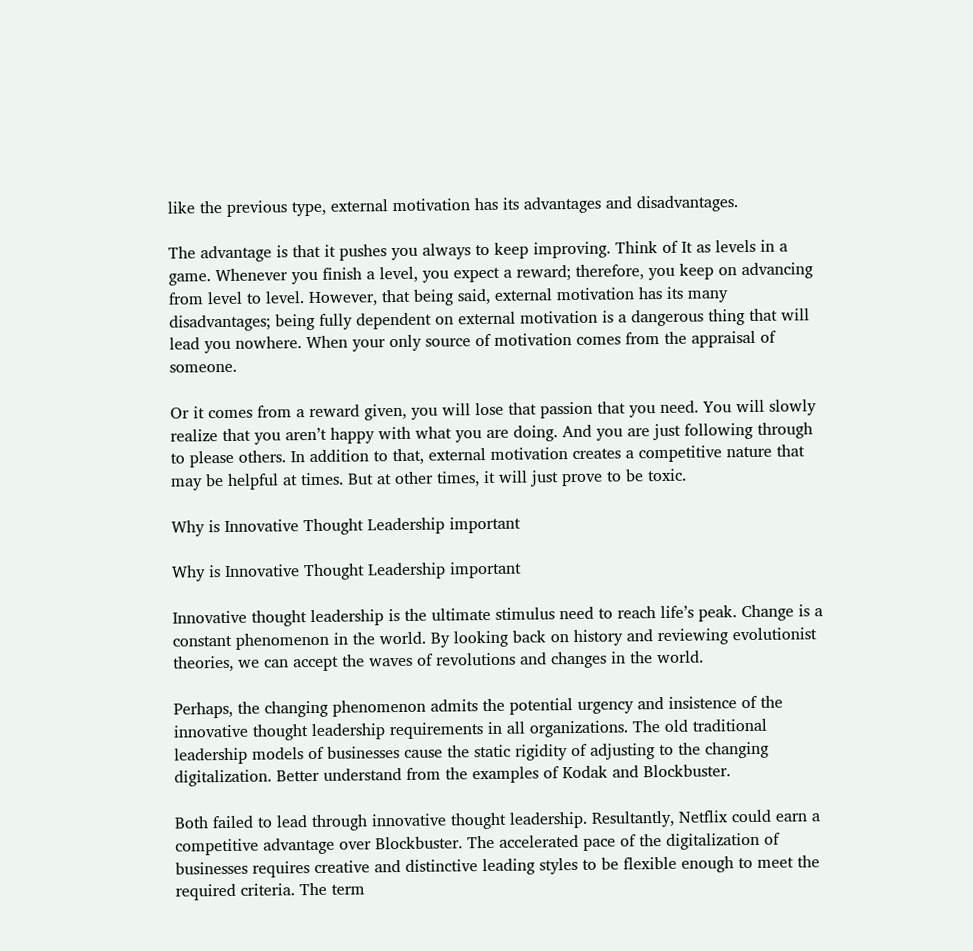like the previous type, external motivation has its advantages and disadvantages.

The advantage is that it pushes you always to keep improving. Think of It as levels in a game. Whenever you finish a level, you expect a reward; therefore, you keep on advancing from level to level. However, that being said, external motivation has its many disadvantages; being fully dependent on external motivation is a dangerous thing that will lead you nowhere. When your only source of motivation comes from the appraisal of someone.

Or it comes from a reward given, you will lose that passion that you need. You will slowly realize that you aren’t happy with what you are doing. And you are just following through to please others. In addition to that, external motivation creates a competitive nature that may be helpful at times. But at other times, it will just prove to be toxic.

Why is Innovative Thought Leadership important

Why is Innovative Thought Leadership important

Innovative thought leadership is the ultimate stimulus need to reach life’s peak. Change is a constant phenomenon in the world. By looking back on history and reviewing evolutionist theories, we can accept the waves of revolutions and changes in the world.

Perhaps, the changing phenomenon admits the potential urgency and insistence of the innovative thought leadership requirements in all organizations. The old traditional leadership models of businesses cause the static rigidity of adjusting to the changing digitalization. Better understand from the examples of Kodak and Blockbuster.

Both failed to lead through innovative thought leadership. Resultantly, Netflix could earn a competitive advantage over Blockbuster. The accelerated pace of the digitalization of businesses requires creative and distinctive leading styles to be flexible enough to meet the required criteria. The term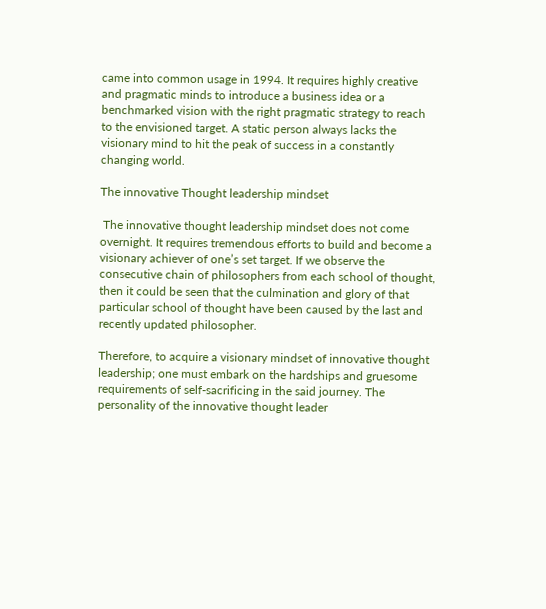came into common usage in 1994. It requires highly creative and pragmatic minds to introduce a business idea or a benchmarked vision with the right pragmatic strategy to reach to the envisioned target. A static person always lacks the visionary mind to hit the peak of success in a constantly changing world.

The innovative Thought leadership mindset

 The innovative thought leadership mindset does not come overnight. It requires tremendous efforts to build and become a visionary achiever of one’s set target. If we observe the consecutive chain of philosophers from each school of thought, then it could be seen that the culmination and glory of that particular school of thought have been caused by the last and recently updated philosopher.

Therefore, to acquire a visionary mindset of innovative thought leadership; one must embark on the hardships and gruesome requirements of self-sacrificing in the said journey. The personality of the innovative thought leader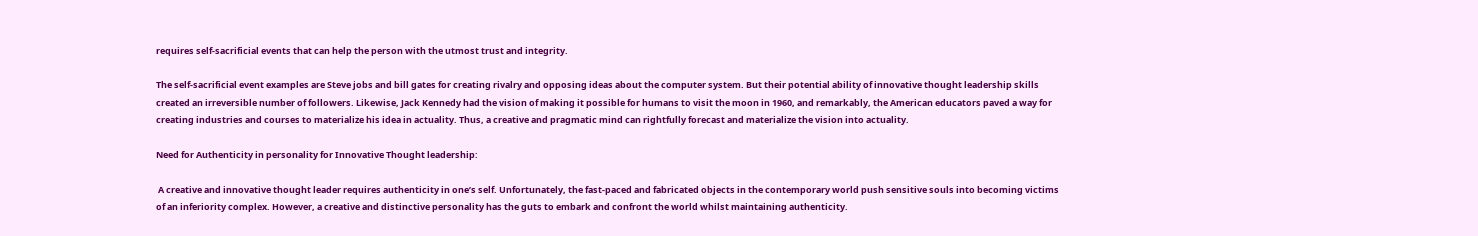requires self-sacrificial events that can help the person with the utmost trust and integrity.

The self-sacrificial event examples are Steve jobs and bill gates for creating rivalry and opposing ideas about the computer system. But their potential ability of innovative thought leadership skills created an irreversible number of followers. Likewise, Jack Kennedy had the vision of making it possible for humans to visit the moon in 1960, and remarkably, the American educators paved a way for creating industries and courses to materialize his idea in actuality. Thus, a creative and pragmatic mind can rightfully forecast and materialize the vision into actuality.

Need for Authenticity in personality for Innovative Thought leadership:

 A creative and innovative thought leader requires authenticity in one’s self. Unfortunately, the fast-paced and fabricated objects in the contemporary world push sensitive souls into becoming victims of an inferiority complex. However, a creative and distinctive personality has the guts to embark and confront the world whilst maintaining authenticity.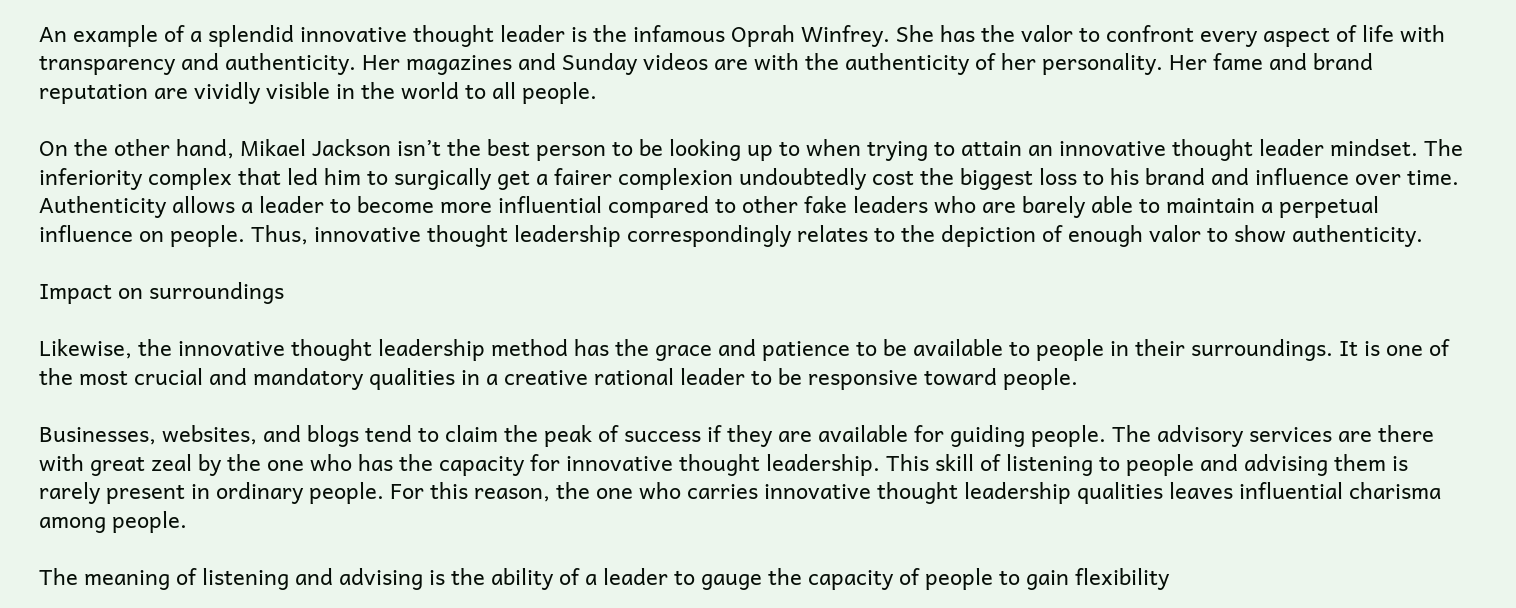An example of a splendid innovative thought leader is the infamous Oprah Winfrey. She has the valor to confront every aspect of life with transparency and authenticity. Her magazines and Sunday videos are with the authenticity of her personality. Her fame and brand reputation are vividly visible in the world to all people.

On the other hand, Mikael Jackson isn’t the best person to be looking up to when trying to attain an innovative thought leader mindset. The inferiority complex that led him to surgically get a fairer complexion undoubtedly cost the biggest loss to his brand and influence over time. Authenticity allows a leader to become more influential compared to other fake leaders who are barely able to maintain a perpetual influence on people. Thus, innovative thought leadership correspondingly relates to the depiction of enough valor to show authenticity.

Impact on surroundings

Likewise, the innovative thought leadership method has the grace and patience to be available to people in their surroundings. It is one of the most crucial and mandatory qualities in a creative rational leader to be responsive toward people.

Businesses, websites, and blogs tend to claim the peak of success if they are available for guiding people. The advisory services are there with great zeal by the one who has the capacity for innovative thought leadership. This skill of listening to people and advising them is rarely present in ordinary people. For this reason, the one who carries innovative thought leadership qualities leaves influential charisma among people.

The meaning of listening and advising is the ability of a leader to gauge the capacity of people to gain flexibility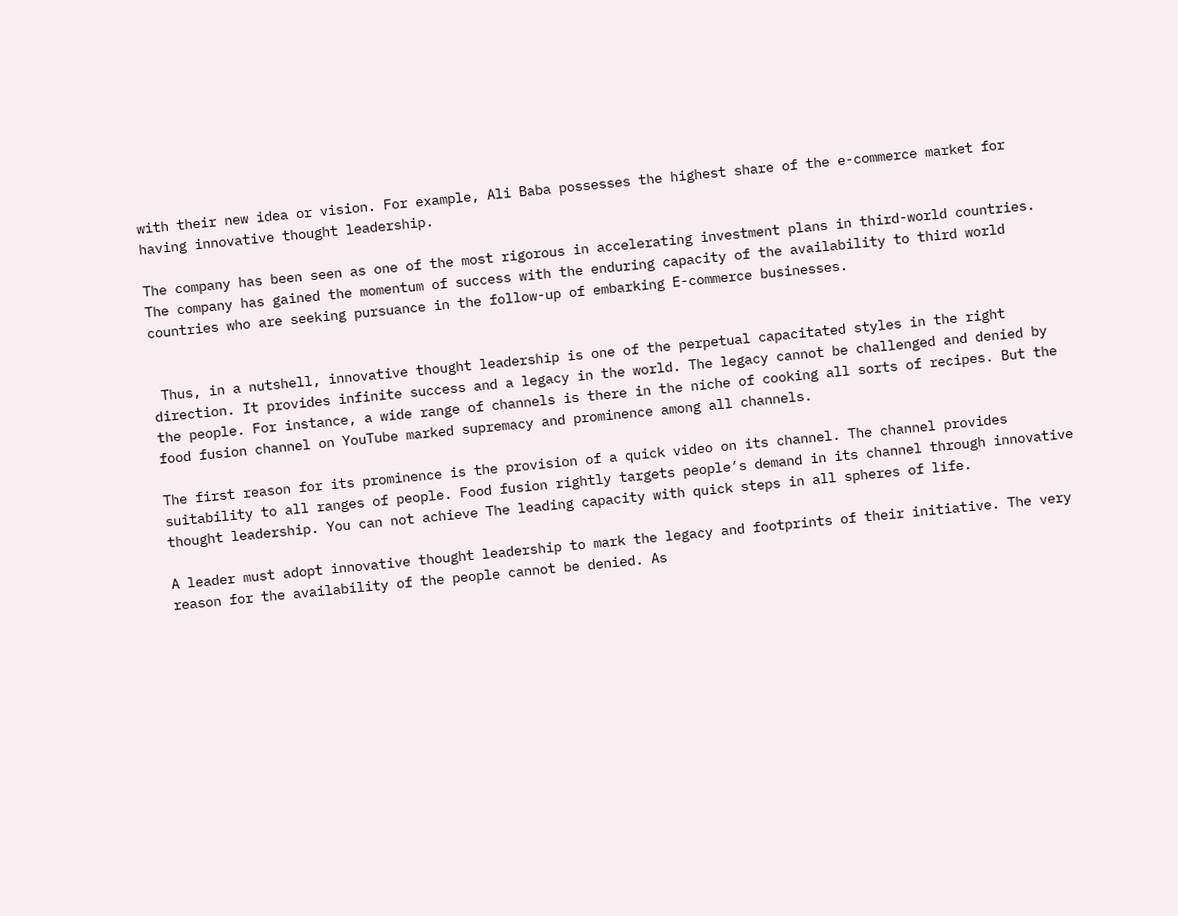with their new idea or vision. For example, Ali Baba possesses the highest share of the e-commerce market for having innovative thought leadership.

The company has been seen as one of the most rigorous in accelerating investment plans in third-world countries. The company has gained the momentum of success with the enduring capacity of the availability to third world countries who are seeking pursuance in the follow-up of embarking E-commerce businesses.


 Thus, in a nutshell, innovative thought leadership is one of the perpetual capacitated styles in the right direction. It provides infinite success and a legacy in the world. The legacy cannot be challenged and denied by the people. For instance, a wide range of channels is there in the niche of cooking all sorts of recipes. But the food fusion channel on YouTube marked supremacy and prominence among all channels.

The first reason for its prominence is the provision of a quick video on its channel. The channel provides suitability to all ranges of people. Food fusion rightly targets people’s demand in its channel through innovative thought leadership. You can not achieve The leading capacity with quick steps in all spheres of life.

A leader must adopt innovative thought leadership to mark the legacy and footprints of their initiative. The very reason for the availability of the people cannot be denied. As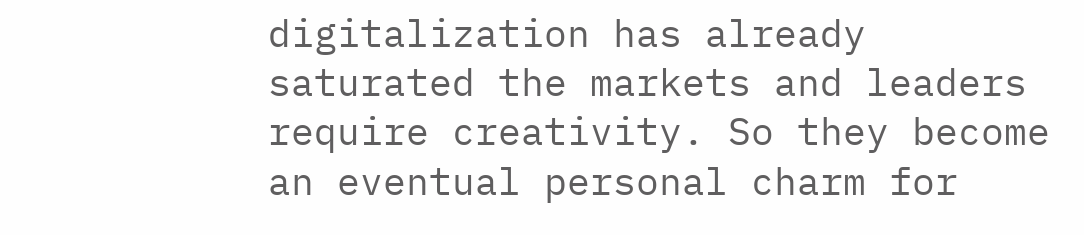digitalization has already saturated the markets and leaders require creativity. So they become an eventual personal charm for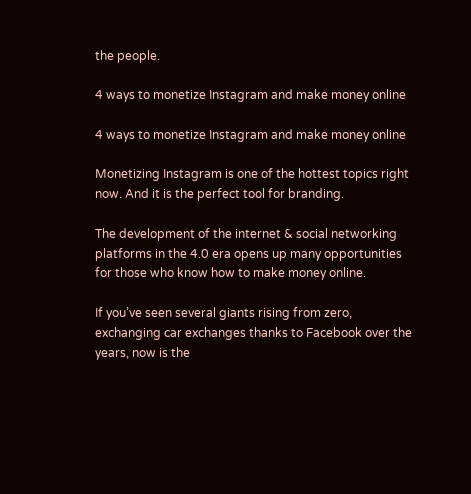the people.

4 ways to monetize Instagram and make money online

4 ways to monetize Instagram and make money online

Monetizing Instagram is one of the hottest topics right now. And it is the perfect tool for branding.

The development of the internet & social networking platforms in the 4.0 era opens up many opportunities for those who know how to make money online.

If you’ve seen several giants rising from zero, exchanging car exchanges thanks to Facebook over the years, now is the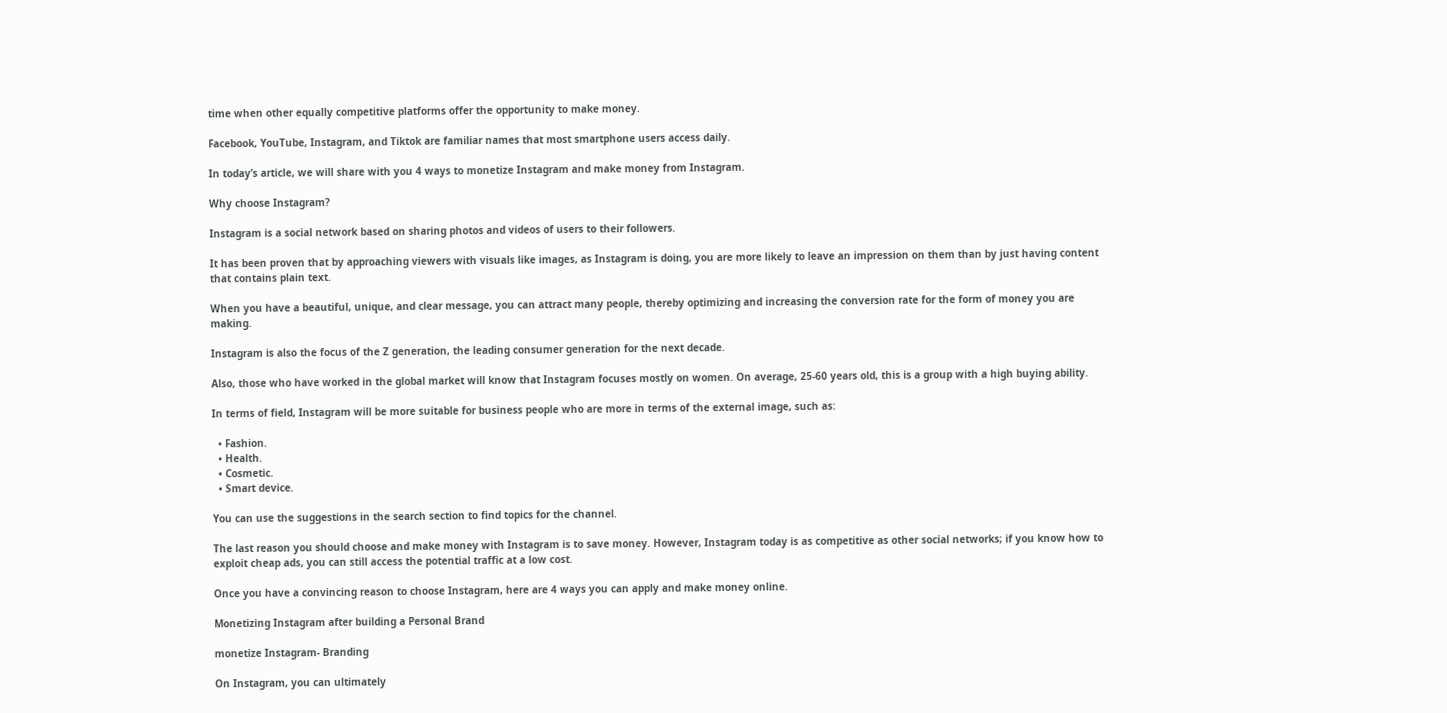time when other equally competitive platforms offer the opportunity to make money.

Facebook, YouTube, Instagram, and Tiktok are familiar names that most smartphone users access daily.

In today’s article, we will share with you 4 ways to monetize Instagram and make money from Instagram.

Why choose Instagram?

Instagram is a social network based on sharing photos and videos of users to their followers.

It has been proven that by approaching viewers with visuals like images, as Instagram is doing, you are more likely to leave an impression on them than by just having content that contains plain text.

When you have a beautiful, unique, and clear message, you can attract many people, thereby optimizing and increasing the conversion rate for the form of money you are making.

Instagram is also the focus of the Z generation, the leading consumer generation for the next decade.

Also, those who have worked in the global market will know that Instagram focuses mostly on women. On average, 25-60 years old, this is a group with a high buying ability.

In terms of field, Instagram will be more suitable for business people who are more in terms of the external image, such as:

  • Fashion.
  • Health.
  • Cosmetic.
  • Smart device.

You can use the suggestions in the search section to find topics for the channel.

The last reason you should choose and make money with Instagram is to save money. However, Instagram today is as competitive as other social networks; if you know how to exploit cheap ads, you can still access the potential traffic at a low cost.

Once you have a convincing reason to choose Instagram, here are 4 ways you can apply and make money online.

Monetizing Instagram after building a Personal Brand

monetize Instagram- Branding

On Instagram, you can ultimately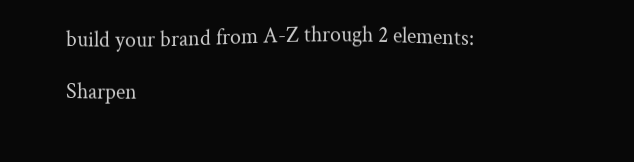build your brand from A-Z through 2 elements:

Sharpen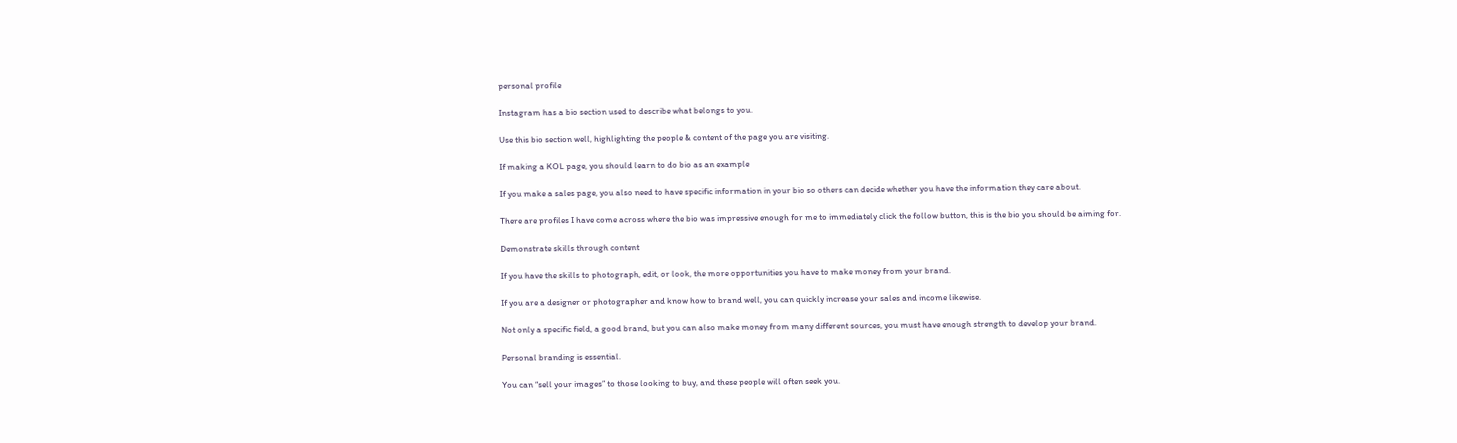personal profile

Instagram has a bio section used to describe what belongs to you.

Use this bio section well, highlighting the people & content of the page you are visiting.

If making a KOL page, you should learn to do bio as an example

If you make a sales page, you also need to have specific information in your bio so others can decide whether you have the information they care about.

There are profiles I have come across where the bio was impressive enough for me to immediately click the follow button, this is the bio you should be aiming for.

Demonstrate skills through content

If you have the skills to photograph, edit, or look, the more opportunities you have to make money from your brand.

If you are a designer or photographer and know how to brand well, you can quickly increase your sales and income likewise.

Not only a specific field, a good brand, but you can also make money from many different sources, you must have enough strength to develop your brand.

Personal branding is essential.

You can “sell your images” to those looking to buy, and these people will often seek you.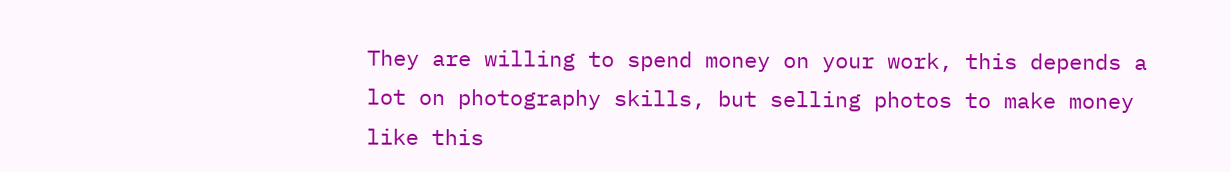They are willing to spend money on your work, this depends a lot on photography skills, but selling photos to make money like this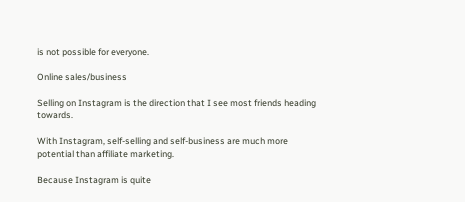is not possible for everyone.

Online sales/business

Selling on Instagram is the direction that I see most friends heading towards.

With Instagram, self-selling and self-business are much more potential than affiliate marketing.

Because Instagram is quite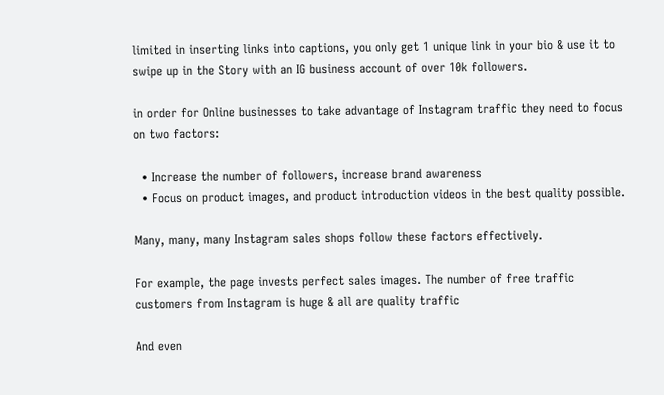limited in inserting links into captions, you only get 1 unique link in your bio & use it to swipe up in the Story with an IG business account of over 10k followers.

in order for Online businesses to take advantage of Instagram traffic they need to focus on two factors:

  • Increase the number of followers, increase brand awareness
  • Focus on product images, and product introduction videos in the best quality possible.

Many, many, many Instagram sales shops follow these factors effectively.

For example, the page invests perfect sales images. The number of free traffic customers from Instagram is huge & all are quality traffic

And even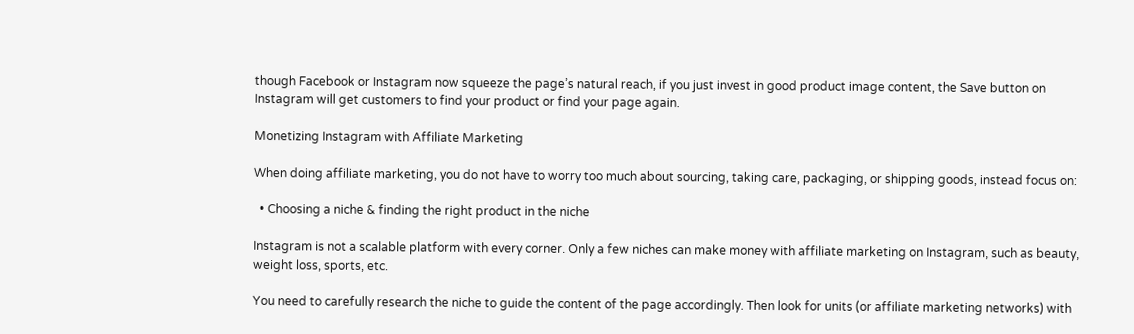though Facebook or Instagram now squeeze the page’s natural reach, if you just invest in good product image content, the Save button on Instagram will get customers to find your product or find your page again.

Monetizing Instagram with Affiliate Marketing

When doing affiliate marketing, you do not have to worry too much about sourcing, taking care, packaging, or shipping goods, instead focus on:

  • Choosing a niche & finding the right product in the niche

Instagram is not a scalable platform with every corner. Only a few niches can make money with affiliate marketing on Instagram, such as beauty, weight loss, sports, etc.

You need to carefully research the niche to guide the content of the page accordingly. Then look for units (or affiliate marketing networks) with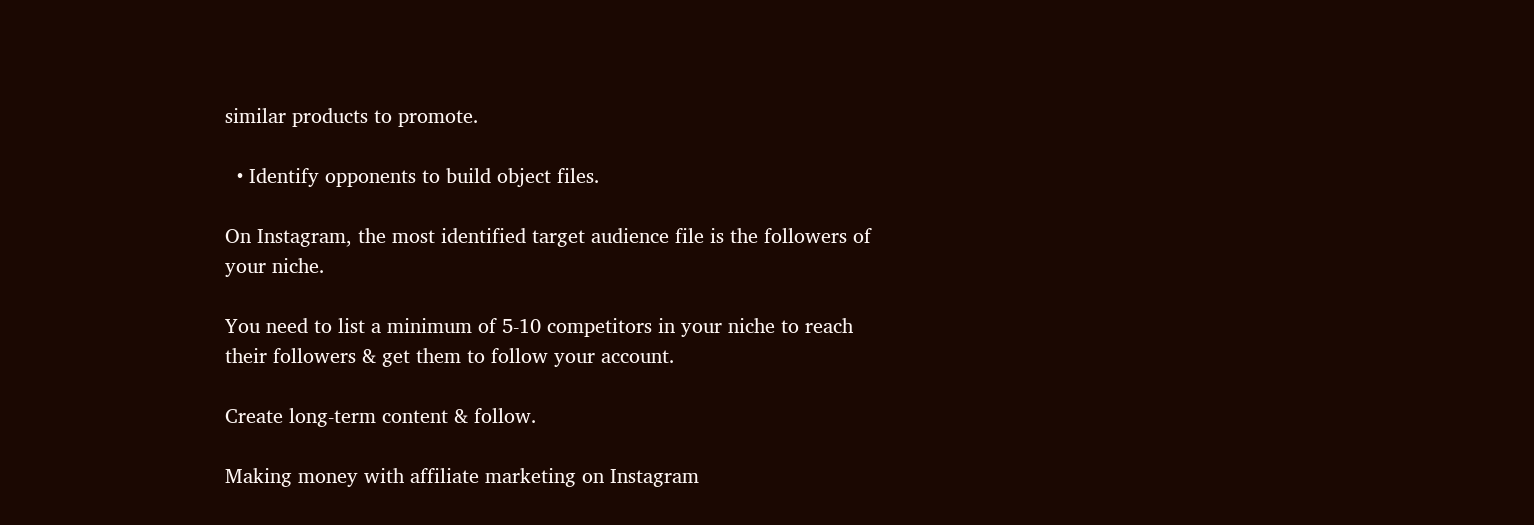similar products to promote.

  • Identify opponents to build object files.

On Instagram, the most identified target audience file is the followers of your niche.

You need to list a minimum of 5-10 competitors in your niche to reach their followers & get them to follow your account.

Create long-term content & follow.

Making money with affiliate marketing on Instagram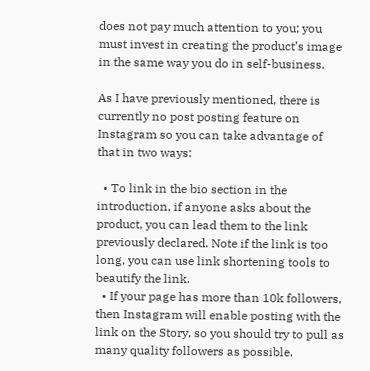does not pay much attention to you; you must invest in creating the product’s image in the same way you do in self-business.

As I have previously mentioned, there is currently no post posting feature on Instagram so you can take advantage of that in two ways:

  • To link in the bio section in the introduction, if anyone asks about the product, you can lead them to the link previously declared. Note if the link is too long, you can use link shortening tools to beautify the link.
  • If your page has more than 10k followers, then Instagram will enable posting with the link on the Story, so you should try to pull as many quality followers as possible.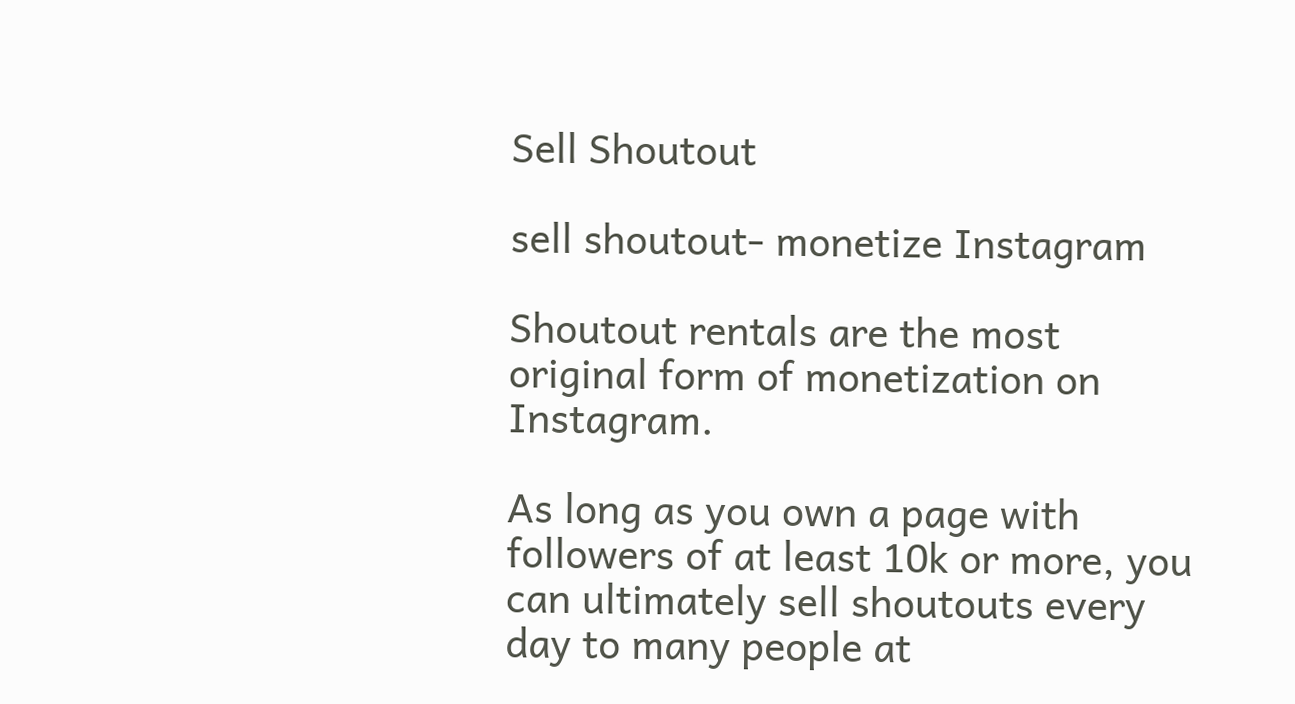Sell Shoutout

sell shoutout- monetize Instagram

Shoutout rentals are the most original form of monetization on Instagram.

As long as you own a page with followers of at least 10k or more, you can ultimately sell shoutouts every day to many people at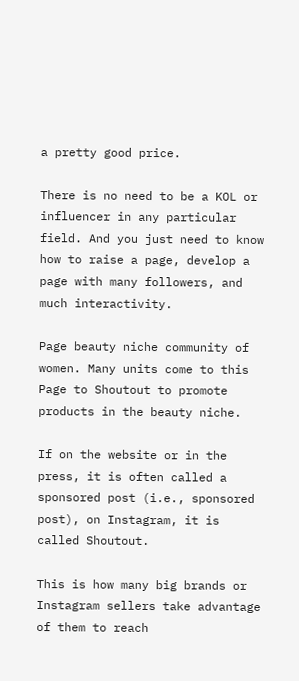a pretty good price.

There is no need to be a KOL or influencer in any particular field. And you just need to know how to raise a page, develop a page with many followers, and much interactivity.

Page beauty niche community of women. Many units come to this Page to Shoutout to promote products in the beauty niche.

If on the website or in the press, it is often called a sponsored post (i.e., sponsored post), on Instagram, it is called Shoutout.

This is how many big brands or Instagram sellers take advantage of them to reach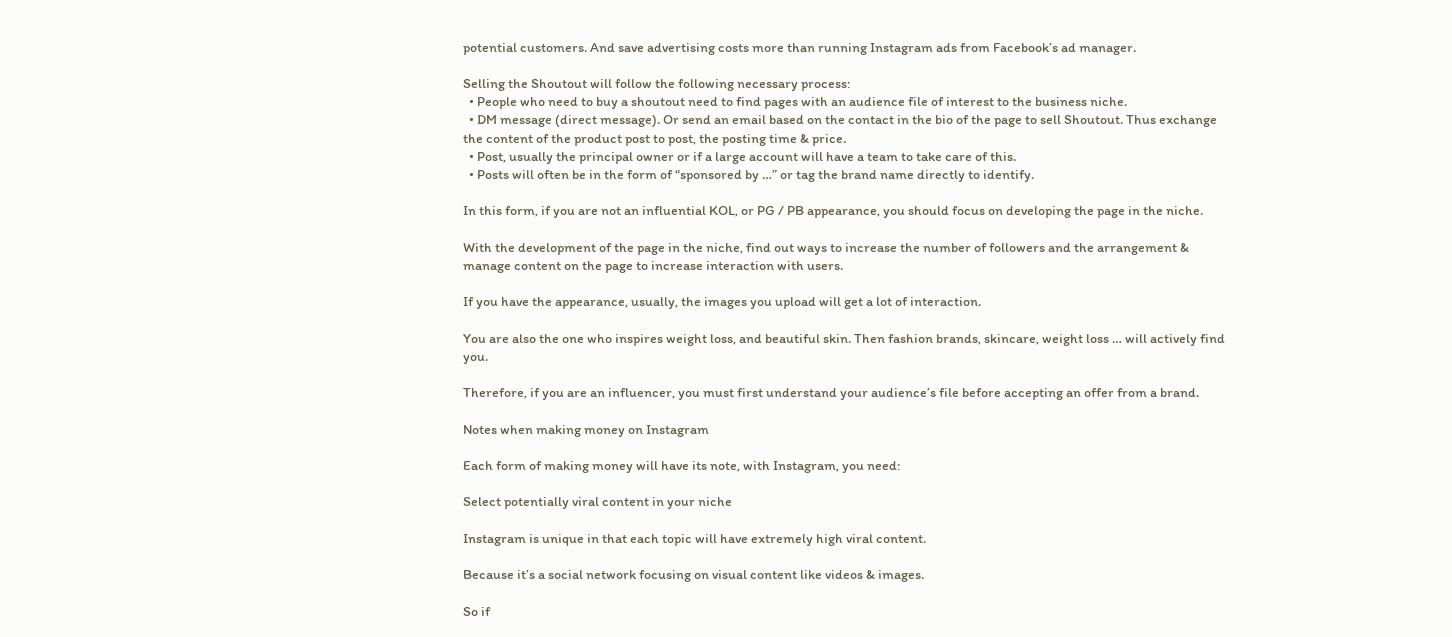potential customers. And save advertising costs more than running Instagram ads from Facebook’s ad manager.

Selling the Shoutout will follow the following necessary process:
  • People who need to buy a shoutout need to find pages with an audience file of interest to the business niche.
  • DM message (direct message). Or send an email based on the contact in the bio of the page to sell Shoutout. Thus exchange the content of the product post to post, the posting time & price.
  • Post, usually the principal owner or if a large account will have a team to take care of this.
  • Posts will often be in the form of “sponsored by …” or tag the brand name directly to identify.

In this form, if you are not an influential KOL, or PG / PB appearance, you should focus on developing the page in the niche.

With the development of the page in the niche, find out ways to increase the number of followers and the arrangement & manage content on the page to increase interaction with users.

If you have the appearance, usually, the images you upload will get a lot of interaction.

You are also the one who inspires weight loss, and beautiful skin. Then fashion brands, skincare, weight loss … will actively find you.

Therefore, if you are an influencer, you must first understand your audience’s file before accepting an offer from a brand.

Notes when making money on Instagram

Each form of making money will have its note, with Instagram, you need:

Select potentially viral content in your niche

Instagram is unique in that each topic will have extremely high viral content.

Because it’s a social network focusing on visual content like videos & images.

So if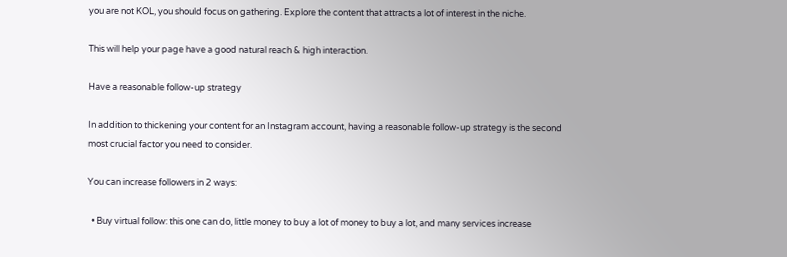you are not KOL, you should focus on gathering. Explore the content that attracts a lot of interest in the niche.

This will help your page have a good natural reach & high interaction.

Have a reasonable follow-up strategy

In addition to thickening your content for an Instagram account, having a reasonable follow-up strategy is the second most crucial factor you need to consider.

You can increase followers in 2 ways:

  • Buy virtual follow: this one can do, little money to buy a lot of money to buy a lot, and many services increase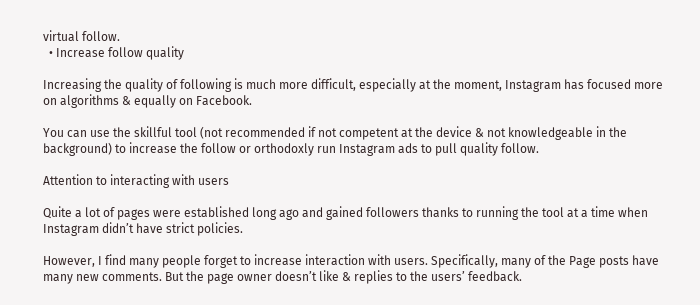virtual follow.
  • Increase follow quality

Increasing the quality of following is much more difficult, especially at the moment, Instagram has focused more on algorithms & equally on Facebook.

You can use the skillful tool (not recommended if not competent at the device & not knowledgeable in the background) to increase the follow or orthodoxly run Instagram ads to pull quality follow.

Attention to interacting with users

Quite a lot of pages were established long ago and gained followers thanks to running the tool at a time when Instagram didn’t have strict policies.

However, I find many people forget to increase interaction with users. Specifically, many of the Page posts have many new comments. But the page owner doesn’t like & replies to the users’ feedback.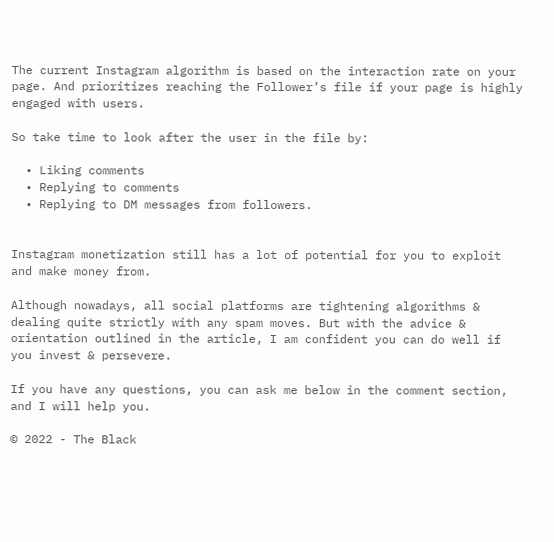The current Instagram algorithm is based on the interaction rate on your page. And prioritizes reaching the Follower’s file if your page is highly engaged with users.

So take time to look after the user in the file by:

  • Liking comments
  • Replying to comments
  • Replying to DM messages from followers.


Instagram monetization still has a lot of potential for you to exploit and make money from.

Although nowadays, all social platforms are tightening algorithms & dealing quite strictly with any spam moves. But with the advice & orientation outlined in the article, I am confident you can do well if you invest & persevere.

If you have any questions, you can ask me below in the comment section, and I will help you.

© 2022 - The Black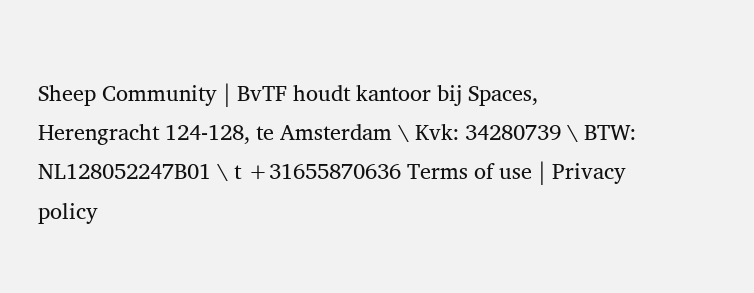Sheep Community | BvTF houdt kantoor bij Spaces,
Herengracht 124-128, te Amsterdam \ Kvk: 34280739 \ BTW: NL128052247B01 \ t +31655870636 Terms of use | Privacy policy